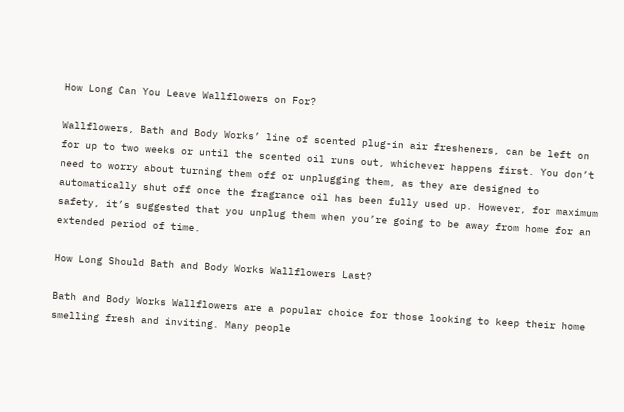How Long Can You Leave Wallflowers on For?

Wallflowers, Bath and Body Works’ line of scented plug-in air fresheners, can be left on for up to two weeks or until the scented oil runs out, whichever happens first. You don’t need to worry about turning them off or unplugging them, as they are designed to automatically shut off once the fragrance oil has been fully used up. However, for maximum safety, it’s suggested that you unplug them when you’re going to be away from home for an extended period of time.

How Long Should Bath and Body Works Wallflowers Last?

Bath and Body Works Wallflowers are a popular choice for those looking to keep their home smelling fresh and inviting. Many people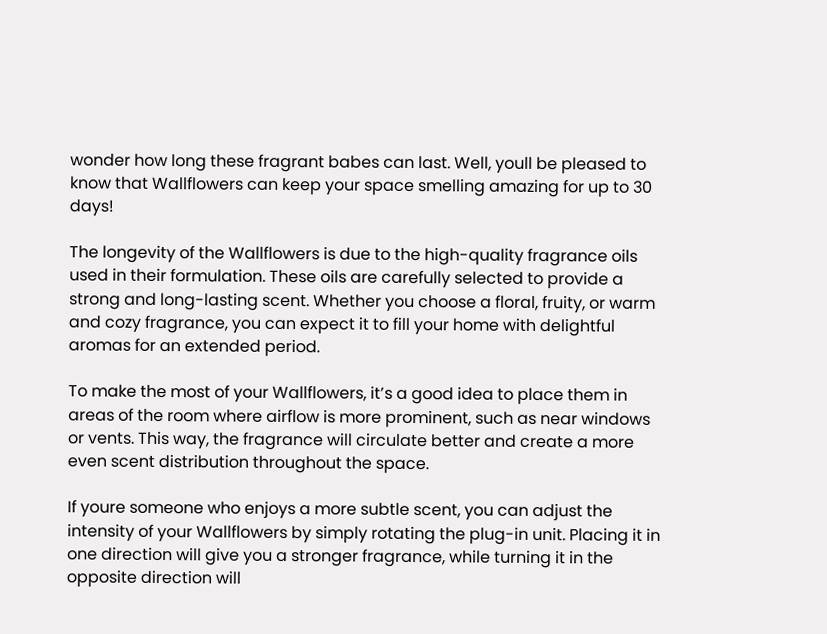wonder how long these fragrant babes can last. Well, youll be pleased to know that Wallflowers can keep your space smelling amazing for up to 30 days!

The longevity of the Wallflowers is due to the high-quality fragrance oils used in their formulation. These oils are carefully selected to provide a strong and long-lasting scent. Whether you choose a floral, fruity, or warm and cozy fragrance, you can expect it to fill your home with delightful aromas for an extended period.

To make the most of your Wallflowers, it’s a good idea to place them in areas of the room where airflow is more prominent, such as near windows or vents. This way, the fragrance will circulate better and create a more even scent distribution throughout the space.

If youre someone who enjoys a more subtle scent, you can adjust the intensity of your Wallflowers by simply rotating the plug-in unit. Placing it in one direction will give you a stronger fragrance, while turning it in the opposite direction will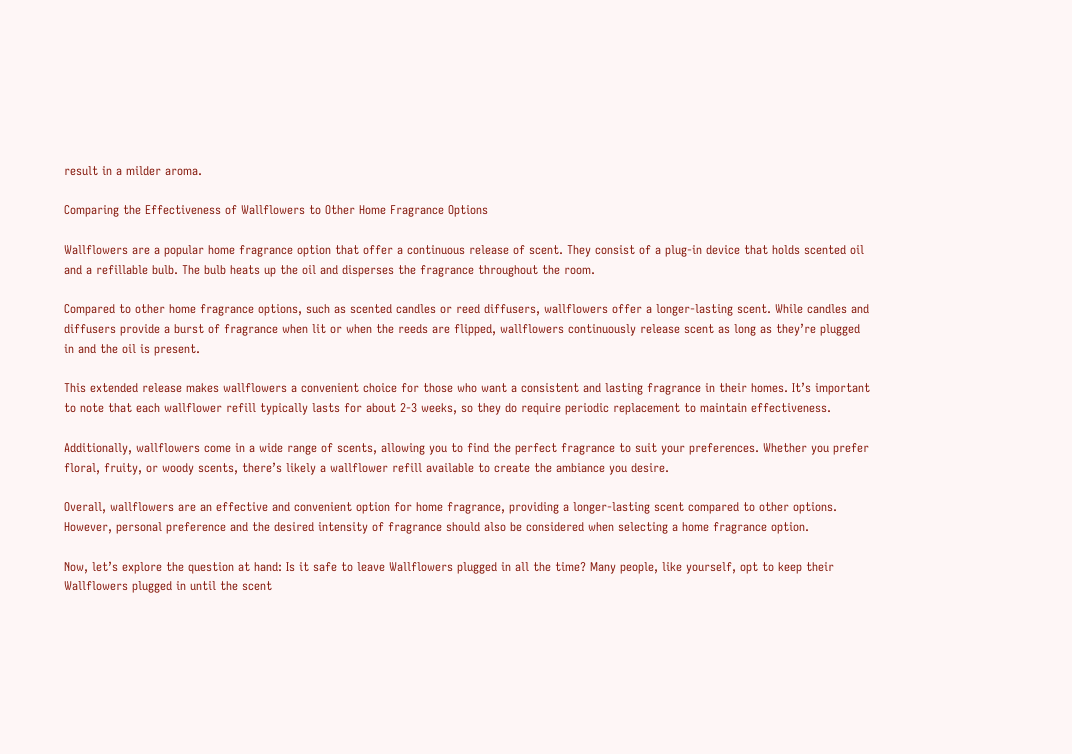result in a milder aroma.

Comparing the Effectiveness of Wallflowers to Other Home Fragrance Options

Wallflowers are a popular home fragrance option that offer a continuous release of scent. They consist of a plug-in device that holds scented oil and a refillable bulb. The bulb heats up the oil and disperses the fragrance throughout the room.

Compared to other home fragrance options, such as scented candles or reed diffusers, wallflowers offer a longer-lasting scent. While candles and diffusers provide a burst of fragrance when lit or when the reeds are flipped, wallflowers continuously release scent as long as they’re plugged in and the oil is present.

This extended release makes wallflowers a convenient choice for those who want a consistent and lasting fragrance in their homes. It’s important to note that each wallflower refill typically lasts for about 2-3 weeks, so they do require periodic replacement to maintain effectiveness.

Additionally, wallflowers come in a wide range of scents, allowing you to find the perfect fragrance to suit your preferences. Whether you prefer floral, fruity, or woody scents, there’s likely a wallflower refill available to create the ambiance you desire.

Overall, wallflowers are an effective and convenient option for home fragrance, providing a longer-lasting scent compared to other options. However, personal preference and the desired intensity of fragrance should also be considered when selecting a home fragrance option.

Now, let’s explore the question at hand: Is it safe to leave Wallflowers plugged in all the time? Many people, like yourself, opt to keep their Wallflowers plugged in until the scent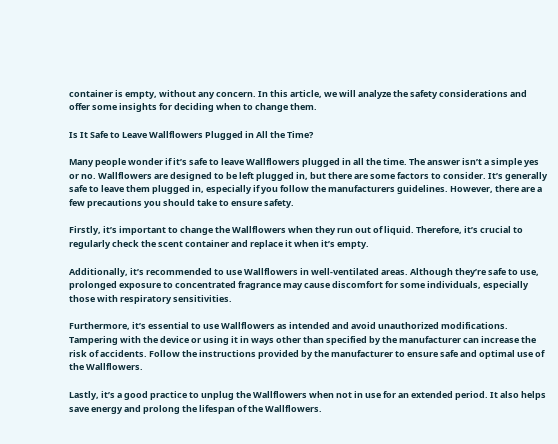container is empty, without any concern. In this article, we will analyze the safety considerations and offer some insights for deciding when to change them.

Is It Safe to Leave Wallflowers Plugged in All the Time?

Many people wonder if it’s safe to leave Wallflowers plugged in all the time. The answer isn’t a simple yes or no. Wallflowers are designed to be left plugged in, but there are some factors to consider. It’s generally safe to leave them plugged in, especially if you follow the manufacturers guidelines. However, there are a few precautions you should take to ensure safety.

Firstly, it’s important to change the Wallflowers when they run out of liquid. Therefore, it’s crucial to regularly check the scent container and replace it when it’s empty.

Additionally, it’s recommended to use Wallflowers in well-ventilated areas. Although they’re safe to use, prolonged exposure to concentrated fragrance may cause discomfort for some individuals, especially those with respiratory sensitivities.

Furthermore, it’s essential to use Wallflowers as intended and avoid unauthorized modifications. Tampering with the device or using it in ways other than specified by the manufacturer can increase the risk of accidents. Follow the instructions provided by the manufacturer to ensure safe and optimal use of the Wallflowers.

Lastly, it’s a good practice to unplug the Wallflowers when not in use for an extended period. It also helps save energy and prolong the lifespan of the Wallflowers.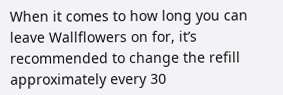When it comes to how long you can leave Wallflowers on for, it’s recommended to change the refill approximately every 30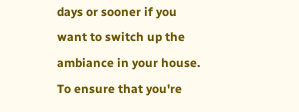days or sooner if you want to switch up the ambiance in your house. To ensure that you're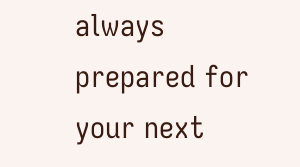always prepared for your next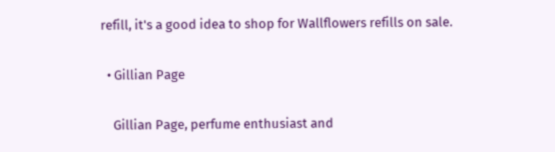refill, it's a good idea to shop for Wallflowers refills on sale.

  • Gillian Page

    Gillian Page, perfume enthusiast and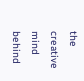the creative mind behind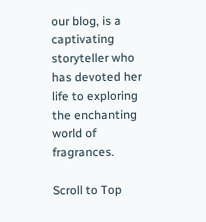our blog, is a captivating storyteller who has devoted her life to exploring the enchanting world of fragrances.

Scroll to Top